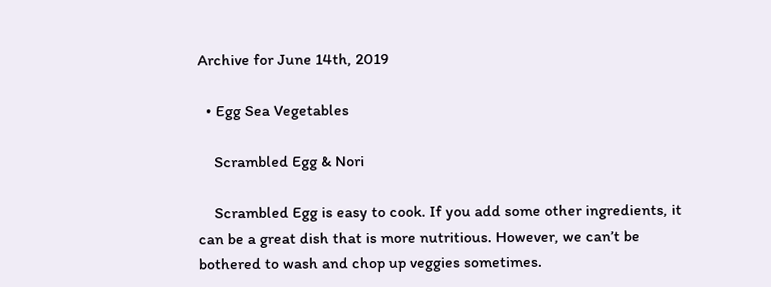Archive for June 14th, 2019

  • Egg Sea Vegetables

    Scrambled Egg & Nori

    Scrambled Egg is easy to cook. If you add some other ingredients, it can be a great dish that is more nutritious. However, we can’t be bothered to wash and chop up veggies sometimes.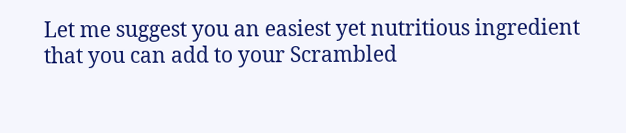Let me suggest you an easiest yet nutritious ingredient that you can add to your Scrambled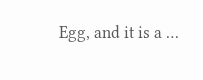Egg, and it is a …